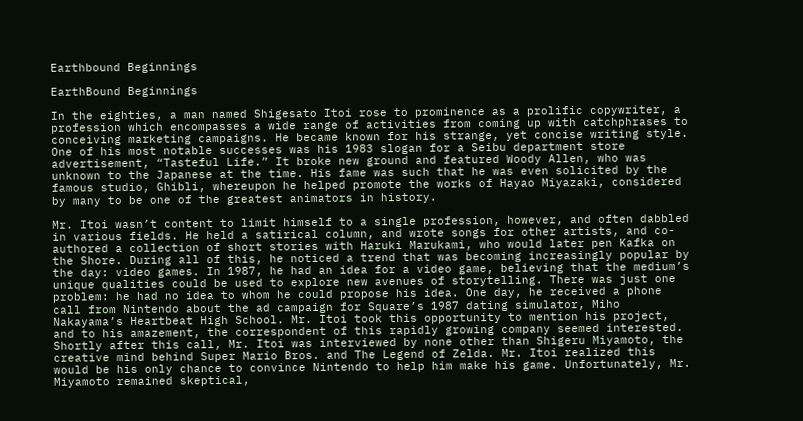Earthbound Beginnings

EarthBound Beginnings

In the eighties, a man named Shigesato Itoi rose to prominence as a prolific copywriter, a profession which encompasses a wide range of activities from coming up with catchphrases to conceiving marketing campaigns. He became known for his strange, yet concise writing style. One of his most notable successes was his 1983 slogan for a Seibu department store advertisement, “Tasteful Life.” It broke new ground and featured Woody Allen, who was unknown to the Japanese at the time. His fame was such that he was even solicited by the famous studio, Ghibli, whereupon he helped promote the works of Hayao Miyazaki, considered by many to be one of the greatest animators in history.

Mr. Itoi wasn’t content to limit himself to a single profession, however, and often dabbled in various fields. He held a satirical column, and wrote songs for other artists, and co-authored a collection of short stories with Haruki Marukami, who would later pen Kafka on the Shore. During all of this, he noticed a trend that was becoming increasingly popular by the day: video games. In 1987, he had an idea for a video game, believing that the medium’s unique qualities could be used to explore new avenues of storytelling. There was just one problem: he had no idea to whom he could propose his idea. One day, he received a phone call from Nintendo about the ad campaign for Square’s 1987 dating simulator, Miho Nakayama’s Heartbeat High School. Mr. Itoi took this opportunity to mention his project, and to his amazement, the correspondent of this rapidly growing company seemed interested. Shortly after this call, Mr. Itoi was interviewed by none other than Shigeru Miyamoto, the creative mind behind Super Mario Bros. and The Legend of Zelda. Mr. Itoi realized this would be his only chance to convince Nintendo to help him make his game. Unfortunately, Mr. Miyamoto remained skeptical,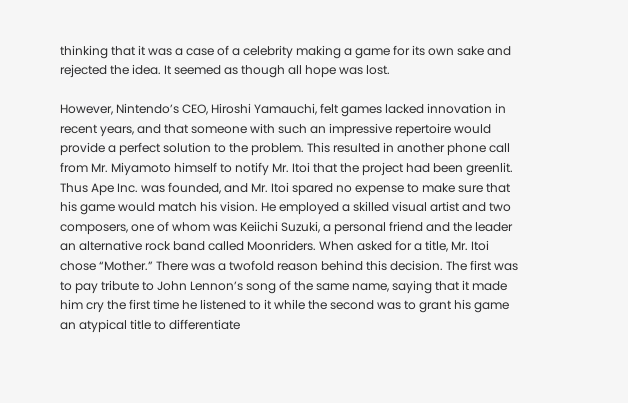thinking that it was a case of a celebrity making a game for its own sake and rejected the idea. It seemed as though all hope was lost.

However, Nintendo’s CEO, Hiroshi Yamauchi, felt games lacked innovation in recent years, and that someone with such an impressive repertoire would provide a perfect solution to the problem. This resulted in another phone call from Mr. Miyamoto himself to notify Mr. Itoi that the project had been greenlit. Thus Ape Inc. was founded, and Mr. Itoi spared no expense to make sure that his game would match his vision. He employed a skilled visual artist and two composers, one of whom was Keiichi Suzuki, a personal friend and the leader an alternative rock band called Moonriders. When asked for a title, Mr. Itoi chose “Mother.” There was a twofold reason behind this decision. The first was to pay tribute to John Lennon’s song of the same name, saying that it made him cry the first time he listened to it while the second was to grant his game an atypical title to differentiate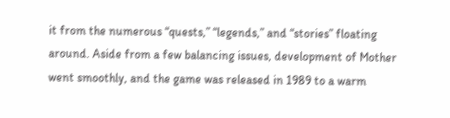it from the numerous “quests,” “legends,” and “stories” floating around. Aside from a few balancing issues, development of Mother went smoothly, and the game was released in 1989 to a warm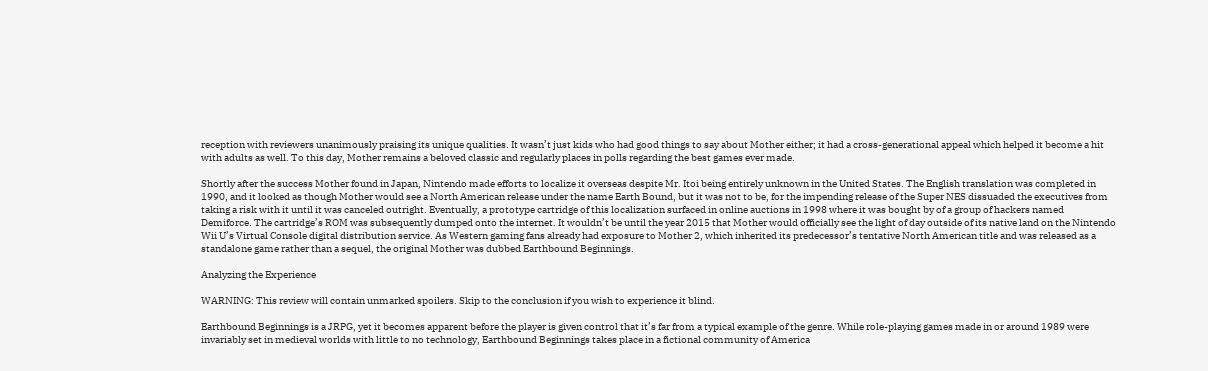reception with reviewers unanimously praising its unique qualities. It wasn’t just kids who had good things to say about Mother either; it had a cross-generational appeal which helped it become a hit with adults as well. To this day, Mother remains a beloved classic and regularly places in polls regarding the best games ever made.

Shortly after the success Mother found in Japan, Nintendo made efforts to localize it overseas despite Mr. Itoi being entirely unknown in the United States. The English translation was completed in 1990, and it looked as though Mother would see a North American release under the name Earth Bound, but it was not to be, for the impending release of the Super NES dissuaded the executives from taking a risk with it until it was canceled outright. Eventually, a prototype cartridge of this localization surfaced in online auctions in 1998 where it was bought by of a group of hackers named Demiforce. The cartridge’s ROM was subsequently dumped onto the internet. It wouldn’t be until the year 2015 that Mother would officially see the light of day outside of its native land on the Nintendo Wii U’s Virtual Console digital distribution service. As Western gaming fans already had exposure to Mother 2, which inherited its predecessor’s tentative North American title and was released as a standalone game rather than a sequel, the original Mother was dubbed Earthbound Beginnings.

Analyzing the Experience

WARNING: This review will contain unmarked spoilers. Skip to the conclusion if you wish to experience it blind.

Earthbound Beginnings is a JRPG, yet it becomes apparent before the player is given control that it’s far from a typical example of the genre. While role-playing games made in or around 1989 were invariably set in medieval worlds with little to no technology, Earthbound Beginnings takes place in a fictional community of America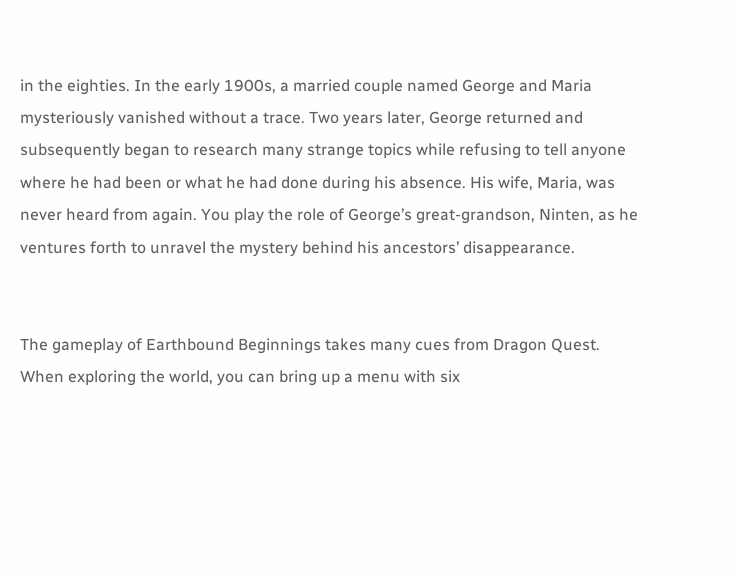in the eighties. In the early 1900s, a married couple named George and Maria mysteriously vanished without a trace. Two years later, George returned and subsequently began to research many strange topics while refusing to tell anyone where he had been or what he had done during his absence. His wife, Maria, was never heard from again. You play the role of George’s great-grandson, Ninten, as he ventures forth to unravel the mystery behind his ancestors’ disappearance.


The gameplay of Earthbound Beginnings takes many cues from Dragon Quest. When exploring the world, you can bring up a menu with six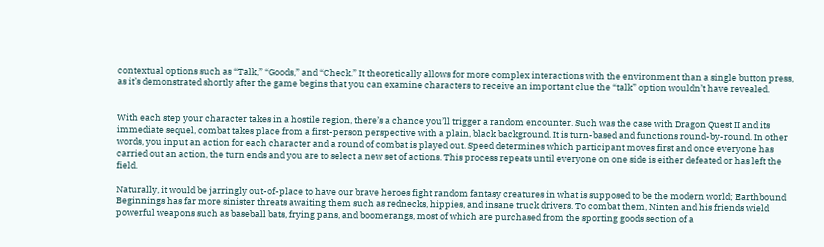contextual options such as “Talk,” “Goods,” and “Check.” It theoretically allows for more complex interactions with the environment than a single button press, as it’s demonstrated shortly after the game begins that you can examine characters to receive an important clue the “talk” option wouldn’t have revealed.


With each step your character takes in a hostile region, there’s a chance you’ll trigger a random encounter. Such was the case with Dragon Quest II and its immediate sequel, combat takes place from a first-person perspective with a plain, black background. It is turn-based and functions round-by-round. In other words, you input an action for each character and a round of combat is played out. Speed determines which participant moves first and once everyone has carried out an action, the turn ends and you are to select a new set of actions. This process repeats until everyone on one side is either defeated or has left the field.

Naturally, it would be jarringly out-of-place to have our brave heroes fight random fantasy creatures in what is supposed to be the modern world; Earthbound Beginnings has far more sinister threats awaiting them such as rednecks, hippies, and insane truck drivers. To combat them, Ninten and his friends wield powerful weapons such as baseball bats, frying pans, and boomerangs, most of which are purchased from the sporting goods section of a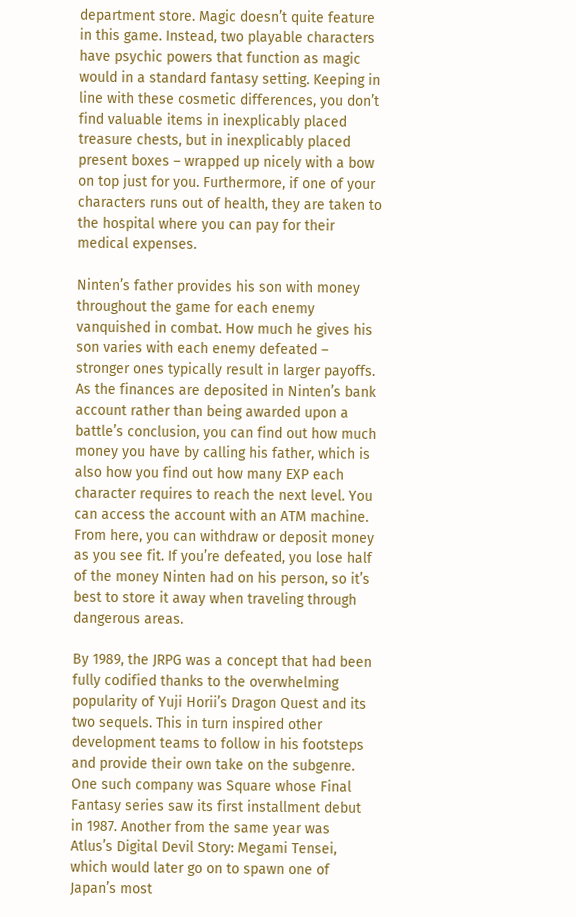department store. Magic doesn’t quite feature in this game. Instead, two playable characters have psychic powers that function as magic would in a standard fantasy setting. Keeping in line with these cosmetic differences, you don’t find valuable items in inexplicably placed treasure chests, but in inexplicably placed present boxes – wrapped up nicely with a bow on top just for you. Furthermore, if one of your characters runs out of health, they are taken to the hospital where you can pay for their medical expenses.

Ninten’s father provides his son with money throughout the game for each enemy vanquished in combat. How much he gives his son varies with each enemy defeated – stronger ones typically result in larger payoffs. As the finances are deposited in Ninten’s bank account rather than being awarded upon a battle’s conclusion, you can find out how much money you have by calling his father, which is also how you find out how many EXP each character requires to reach the next level. You can access the account with an ATM machine. From here, you can withdraw or deposit money as you see fit. If you’re defeated, you lose half of the money Ninten had on his person, so it’s best to store it away when traveling through dangerous areas.

By 1989, the JRPG was a concept that had been fully codified thanks to the overwhelming popularity of Yuji Horii’s Dragon Quest and its two sequels. This in turn inspired other development teams to follow in his footsteps and provide their own take on the subgenre. One such company was Square whose Final Fantasy series saw its first installment debut in 1987. Another from the same year was Atlus’s Digital Devil Story: Megami Tensei, which would later go on to spawn one of Japan’s most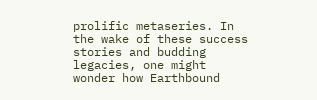prolific metaseries. In the wake of these success stories and budding legacies, one might wonder how Earthbound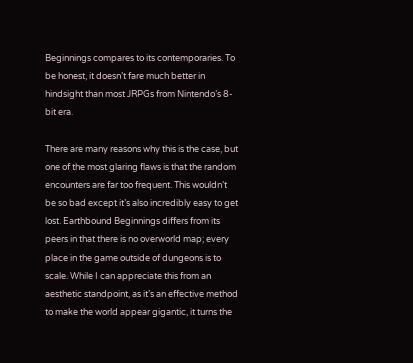Beginnings compares to its contemporaries. To be honest, it doesn’t fare much better in hindsight than most JRPGs from Nintendo’s 8-bit era.

There are many reasons why this is the case, but one of the most glaring flaws is that the random encounters are far too frequent. This wouldn’t be so bad except it’s also incredibly easy to get lost. Earthbound Beginnings differs from its peers in that there is no overworld map; every place in the game outside of dungeons is to scale. While I can appreciate this from an aesthetic standpoint, as it’s an effective method to make the world appear gigantic, it turns the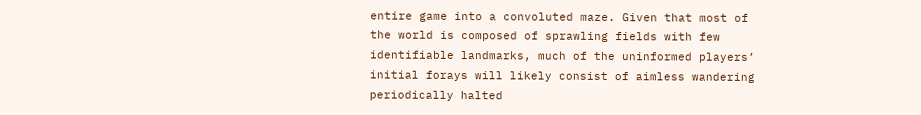entire game into a convoluted maze. Given that most of the world is composed of sprawling fields with few identifiable landmarks, much of the uninformed players’ initial forays will likely consist of aimless wandering periodically halted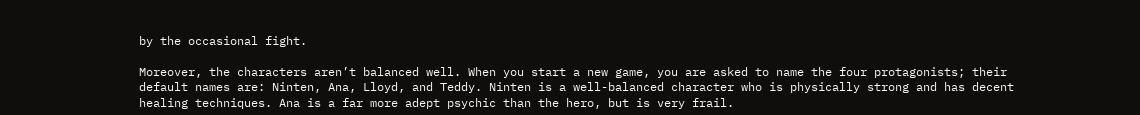by the occasional fight.

Moreover, the characters aren’t balanced well. When you start a new game, you are asked to name the four protagonists; their default names are: Ninten, Ana, Lloyd, and Teddy. Ninten is a well-balanced character who is physically strong and has decent healing techniques. Ana is a far more adept psychic than the hero, but is very frail.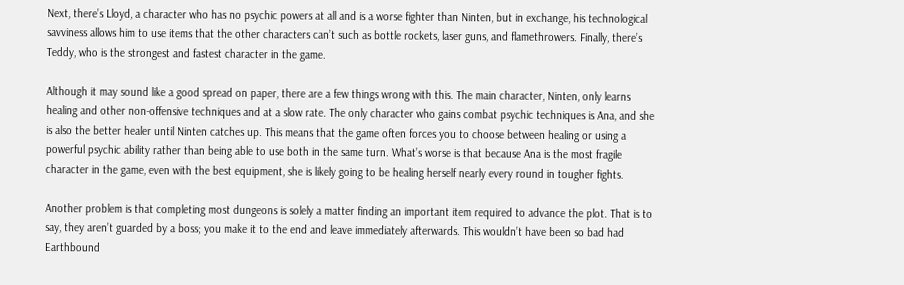Next, there’s Lloyd, a character who has no psychic powers at all and is a worse fighter than Ninten, but in exchange, his technological savviness allows him to use items that the other characters can’t such as bottle rockets, laser guns, and flamethrowers. Finally, there’s Teddy, who is the strongest and fastest character in the game.

Although it may sound like a good spread on paper, there are a few things wrong with this. The main character, Ninten, only learns healing and other non-offensive techniques and at a slow rate. The only character who gains combat psychic techniques is Ana, and she is also the better healer until Ninten catches up. This means that the game often forces you to choose between healing or using a powerful psychic ability rather than being able to use both in the same turn. What’s worse is that because Ana is the most fragile character in the game, even with the best equipment, she is likely going to be healing herself nearly every round in tougher fights.

Another problem is that completing most dungeons is solely a matter finding an important item required to advance the plot. That is to say, they aren’t guarded by a boss; you make it to the end and leave immediately afterwards. This wouldn’t have been so bad had Earthbound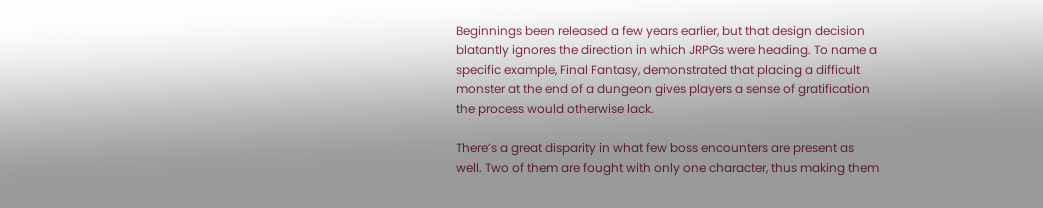Beginnings been released a few years earlier, but that design decision blatantly ignores the direction in which JRPGs were heading. To name a specific example, Final Fantasy, demonstrated that placing a difficult monster at the end of a dungeon gives players a sense of gratification the process would otherwise lack.

There’s a great disparity in what few boss encounters are present as well. Two of them are fought with only one character, thus making them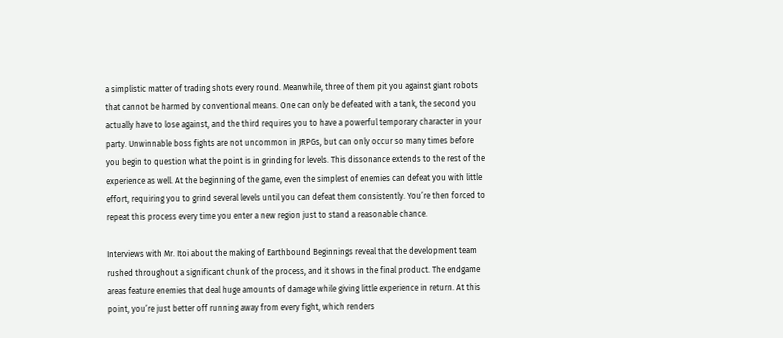a simplistic matter of trading shots every round. Meanwhile, three of them pit you against giant robots that cannot be harmed by conventional means. One can only be defeated with a tank, the second you actually have to lose against, and the third requires you to have a powerful temporary character in your party. Unwinnable boss fights are not uncommon in JRPGs, but can only occur so many times before you begin to question what the point is in grinding for levels. This dissonance extends to the rest of the experience as well. At the beginning of the game, even the simplest of enemies can defeat you with little effort, requiring you to grind several levels until you can defeat them consistently. You’re then forced to repeat this process every time you enter a new region just to stand a reasonable chance.

Interviews with Mr. Itoi about the making of Earthbound Beginnings reveal that the development team rushed throughout a significant chunk of the process, and it shows in the final product. The endgame areas feature enemies that deal huge amounts of damage while giving little experience in return. At this point, you’re just better off running away from every fight, which renders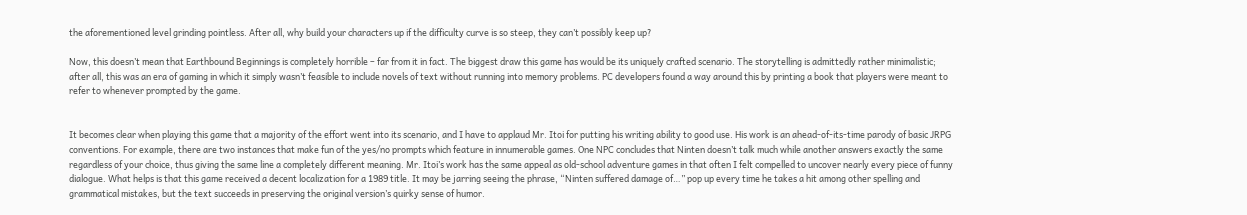the aforementioned level grinding pointless. After all, why build your characters up if the difficulty curve is so steep, they can’t possibly keep up?

Now, this doesn’t mean that Earthbound Beginnings is completely horrible – far from it in fact. The biggest draw this game has would be its uniquely crafted scenario. The storytelling is admittedly rather minimalistic; after all, this was an era of gaming in which it simply wasn’t feasible to include novels of text without running into memory problems. PC developers found a way around this by printing a book that players were meant to refer to whenever prompted by the game.


It becomes clear when playing this game that a majority of the effort went into its scenario, and I have to applaud Mr. Itoi for putting his writing ability to good use. His work is an ahead-of-its-time parody of basic JRPG conventions. For example, there are two instances that make fun of the yes/no prompts which feature in innumerable games. One NPC concludes that Ninten doesn’t talk much while another answers exactly the same regardless of your choice, thus giving the same line a completely different meaning. Mr. Itoi’s work has the same appeal as old-school adventure games in that often I felt compelled to uncover nearly every piece of funny dialogue. What helps is that this game received a decent localization for a 1989 title. It may be jarring seeing the phrase, “Ninten suffered damage of…” pop up every time he takes a hit among other spelling and grammatical mistakes, but the text succeeds in preserving the original version’s quirky sense of humor.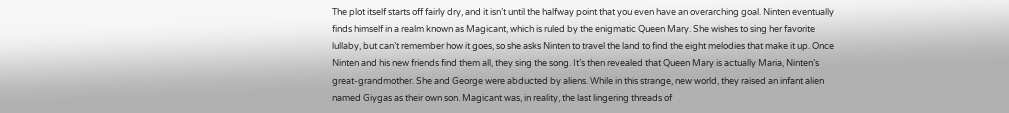The plot itself starts off fairly dry, and it isn’t until the halfway point that you even have an overarching goal. Ninten eventually finds himself in a realm known as Magicant, which is ruled by the enigmatic Queen Mary. She wishes to sing her favorite lullaby, but can’t remember how it goes, so she asks Ninten to travel the land to find the eight melodies that make it up. Once Ninten and his new friends find them all, they sing the song. It’s then revealed that Queen Mary is actually Maria, Ninten’s great-grandmother. She and George were abducted by aliens. While in this strange, new world, they raised an infant alien named Giygas as their own son. Magicant was, in reality, the last lingering threads of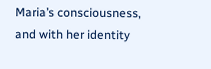Maria’s consciousness, and with her identity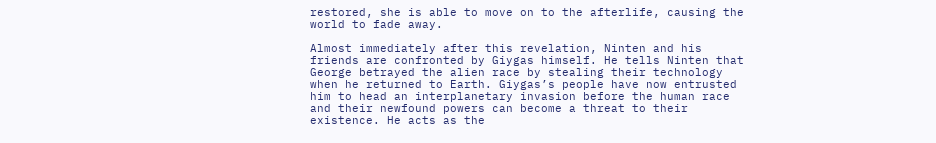restored, she is able to move on to the afterlife, causing the world to fade away.

Almost immediately after this revelation, Ninten and his friends are confronted by Giygas himself. He tells Ninten that George betrayed the alien race by stealing their technology when he returned to Earth. Giygas’s people have now entrusted him to head an interplanetary invasion before the human race and their newfound powers can become a threat to their existence. He acts as the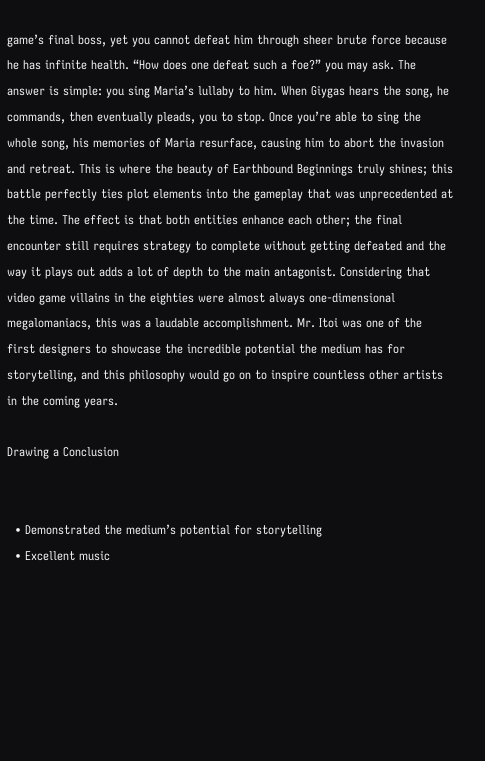game’s final boss, yet you cannot defeat him through sheer brute force because he has infinite health. “How does one defeat such a foe?” you may ask. The answer is simple: you sing Maria’s lullaby to him. When Giygas hears the song, he commands, then eventually pleads, you to stop. Once you’re able to sing the whole song, his memories of Maria resurface, causing him to abort the invasion and retreat. This is where the beauty of Earthbound Beginnings truly shines; this battle perfectly ties plot elements into the gameplay that was unprecedented at the time. The effect is that both entities enhance each other; the final encounter still requires strategy to complete without getting defeated and the way it plays out adds a lot of depth to the main antagonist. Considering that video game villains in the eighties were almost always one-dimensional megalomaniacs, this was a laudable accomplishment. Mr. Itoi was one of the first designers to showcase the incredible potential the medium has for storytelling, and this philosophy would go on to inspire countless other artists in the coming years.

Drawing a Conclusion


  • Demonstrated the medium’s potential for storytelling
  • Excellent music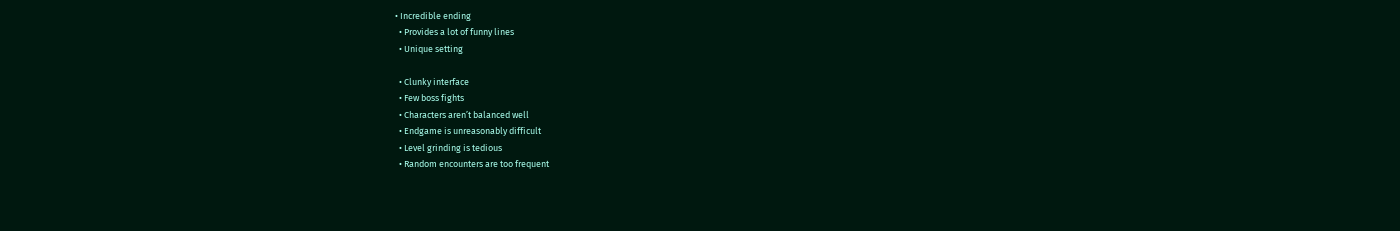• Incredible ending
  • Provides a lot of funny lines
  • Unique setting

  • Clunky interface
  • Few boss fights
  • Characters aren’t balanced well
  • Endgame is unreasonably difficult
  • Level grinding is tedious
  • Random encounters are too frequent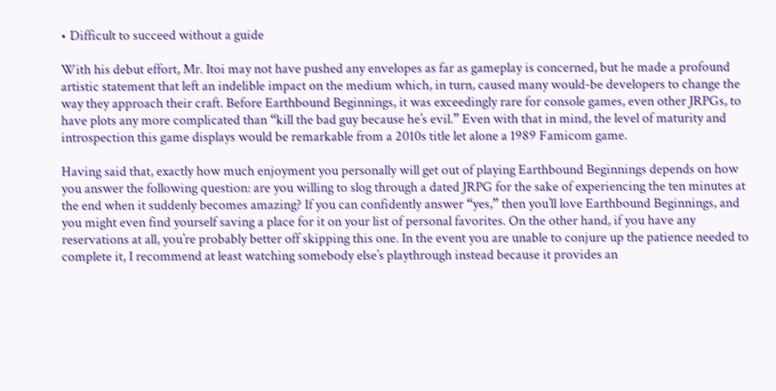• Difficult to succeed without a guide

With his debut effort, Mr. Itoi may not have pushed any envelopes as far as gameplay is concerned, but he made a profound artistic statement that left an indelible impact on the medium which, in turn, caused many would-be developers to change the way they approach their craft. Before Earthbound Beginnings, it was exceedingly rare for console games, even other JRPGs, to have plots any more complicated than “kill the bad guy because he’s evil.” Even with that in mind, the level of maturity and introspection this game displays would be remarkable from a 2010s title let alone a 1989 Famicom game.

Having said that, exactly how much enjoyment you personally will get out of playing Earthbound Beginnings depends on how you answer the following question: are you willing to slog through a dated JRPG for the sake of experiencing the ten minutes at the end when it suddenly becomes amazing? If you can confidently answer “yes,” then you’ll love Earthbound Beginnings, and you might even find yourself saving a place for it on your list of personal favorites. On the other hand, if you have any reservations at all, you’re probably better off skipping this one. In the event you are unable to conjure up the patience needed to complete it, I recommend at least watching somebody else’s playthrough instead because it provides an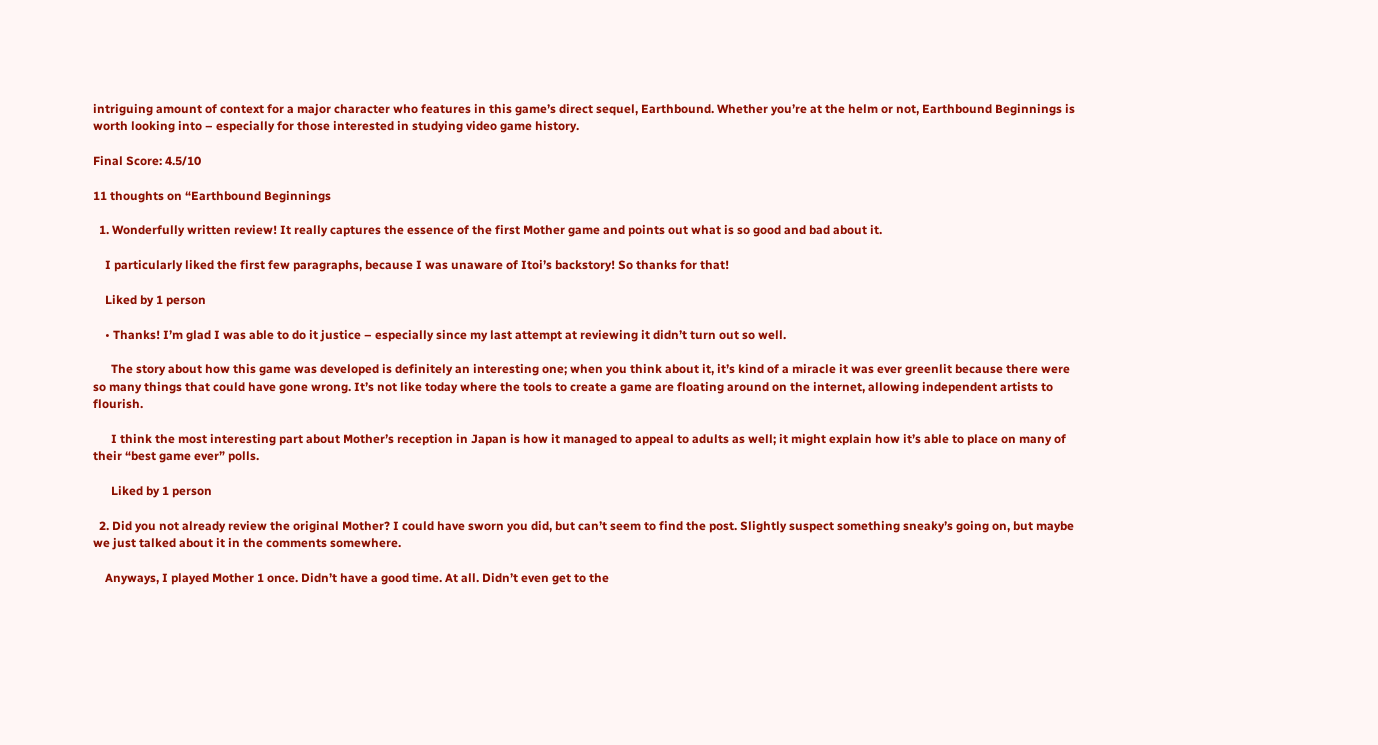intriguing amount of context for a major character who features in this game’s direct sequel, Earthbound. Whether you’re at the helm or not, Earthbound Beginnings is worth looking into – especially for those interested in studying video game history.

Final Score: 4.5/10

11 thoughts on “Earthbound Beginnings

  1. Wonderfully written review! It really captures the essence of the first Mother game and points out what is so good and bad about it.

    I particularly liked the first few paragraphs, because I was unaware of Itoi’s backstory! So thanks for that!

    Liked by 1 person

    • Thanks! I’m glad I was able to do it justice – especially since my last attempt at reviewing it didn’t turn out so well.

      The story about how this game was developed is definitely an interesting one; when you think about it, it’s kind of a miracle it was ever greenlit because there were so many things that could have gone wrong. It’s not like today where the tools to create a game are floating around on the internet, allowing independent artists to flourish.

      I think the most interesting part about Mother’s reception in Japan is how it managed to appeal to adults as well; it might explain how it’s able to place on many of their “best game ever” polls.

      Liked by 1 person

  2. Did you not already review the original Mother? I could have sworn you did, but can’t seem to find the post. Slightly suspect something sneaky’s going on, but maybe we just talked about it in the comments somewhere.

    Anyways, I played Mother 1 once. Didn’t have a good time. At all. Didn’t even get to the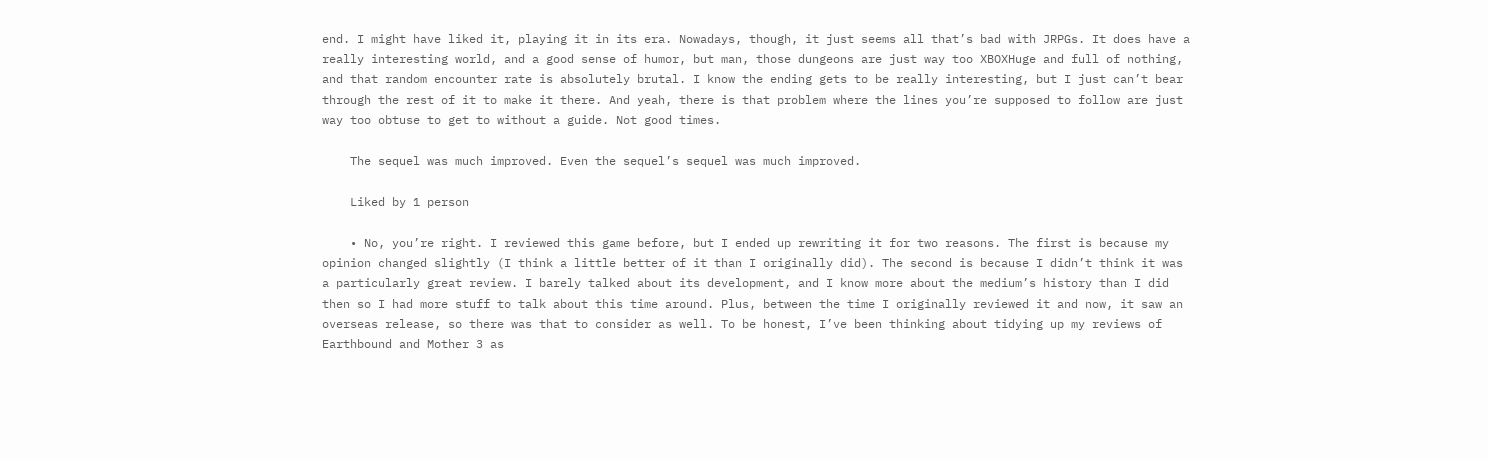end. I might have liked it, playing it in its era. Nowadays, though, it just seems all that’s bad with JRPGs. It does have a really interesting world, and a good sense of humor, but man, those dungeons are just way too XBOXHuge and full of nothing, and that random encounter rate is absolutely brutal. I know the ending gets to be really interesting, but I just can’t bear through the rest of it to make it there. And yeah, there is that problem where the lines you’re supposed to follow are just way too obtuse to get to without a guide. Not good times.

    The sequel was much improved. Even the sequel’s sequel was much improved.

    Liked by 1 person

    • No, you’re right. I reviewed this game before, but I ended up rewriting it for two reasons. The first is because my opinion changed slightly (I think a little better of it than I originally did). The second is because I didn’t think it was a particularly great review. I barely talked about its development, and I know more about the medium’s history than I did then so I had more stuff to talk about this time around. Plus, between the time I originally reviewed it and now, it saw an overseas release, so there was that to consider as well. To be honest, I’ve been thinking about tidying up my reviews of Earthbound and Mother 3 as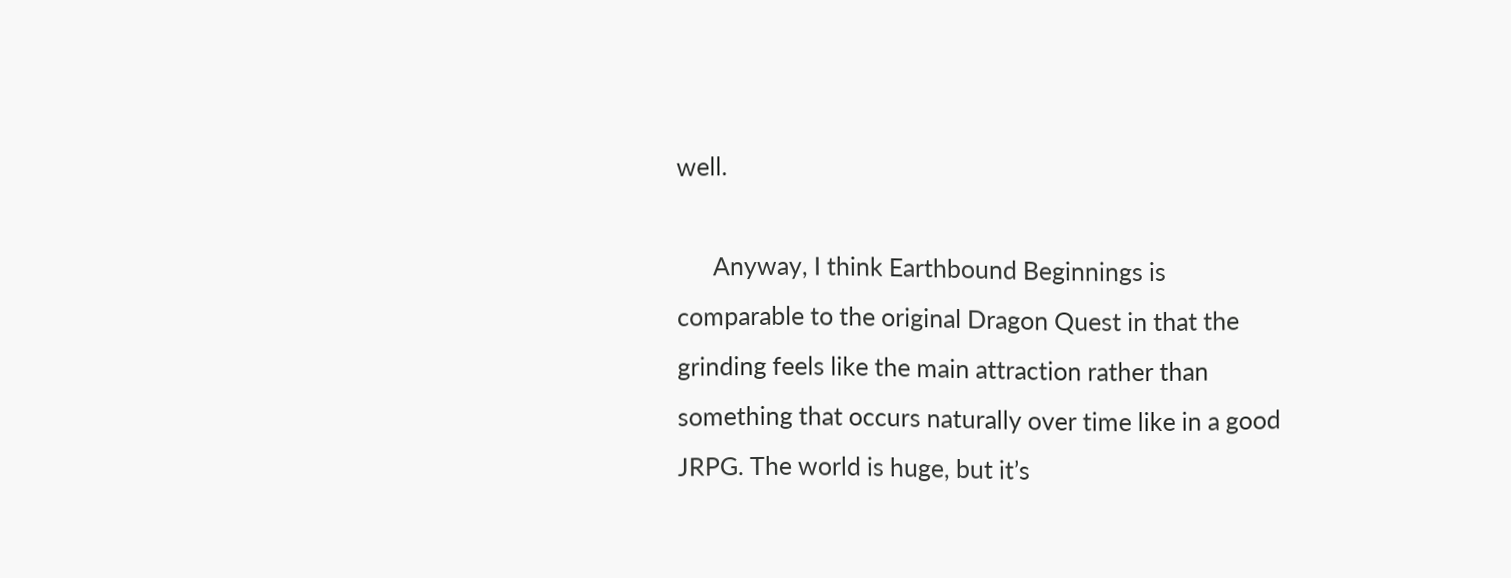well.

      Anyway, I think Earthbound Beginnings is comparable to the original Dragon Quest in that the grinding feels like the main attraction rather than something that occurs naturally over time like in a good JRPG. The world is huge, but it’s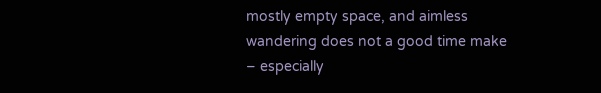mostly empty space, and aimless wandering does not a good time make – especially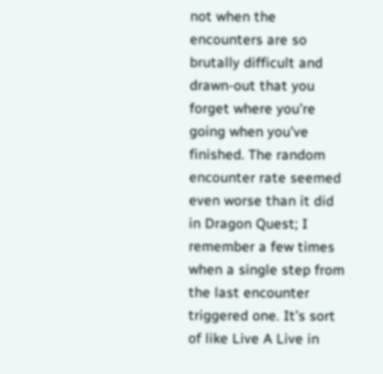not when the encounters are so brutally difficult and drawn-out that you forget where you’re going when you’ve finished. The random encounter rate seemed even worse than it did in Dragon Quest; I remember a few times when a single step from the last encounter triggered one. It’s sort of like Live A Live in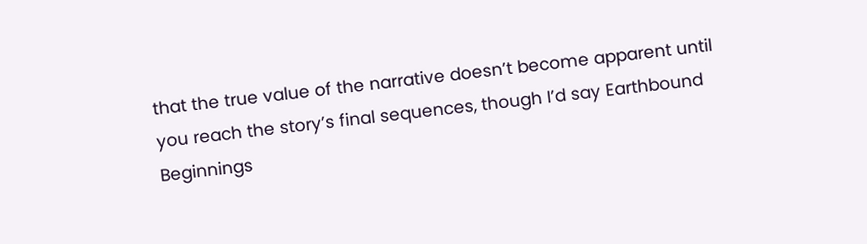that the true value of the narrative doesn’t become apparent until you reach the story’s final sequences, though I’d say Earthbound Beginnings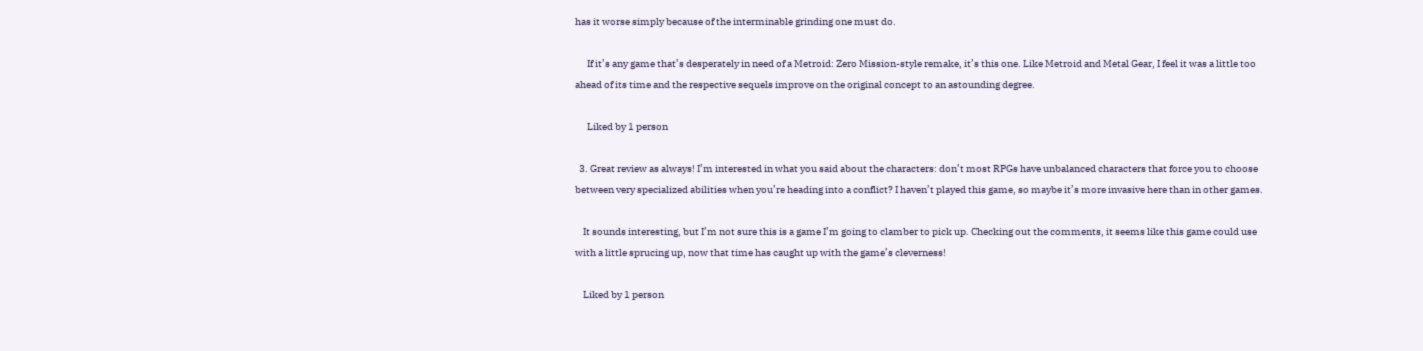has it worse simply because of the interminable grinding one must do.

      If it’s any game that’s desperately in need of a Metroid: Zero Mission-style remake, it’s this one. Like Metroid and Metal Gear, I feel it was a little too ahead of its time and the respective sequels improve on the original concept to an astounding degree.

      Liked by 1 person

  3. Great review as always! I’m interested in what you said about the characters: don’t most RPGs have unbalanced characters that force you to choose between very specialized abilities when you’re heading into a conflict? I haven’t played this game, so maybe it’s more invasive here than in other games.

    It sounds interesting, but I’m not sure this is a game I’m going to clamber to pick up. Checking out the comments, it seems like this game could use with a little sprucing up, now that time has caught up with the game’s cleverness!

    Liked by 1 person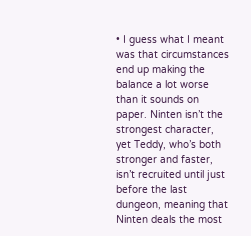• I guess what I meant was that circumstances end up making the balance a lot worse than it sounds on paper. Ninten isn’t the strongest character, yet Teddy, who’s both stronger and faster, isn’t recruited until just before the last dungeon, meaning that Ninten deals the most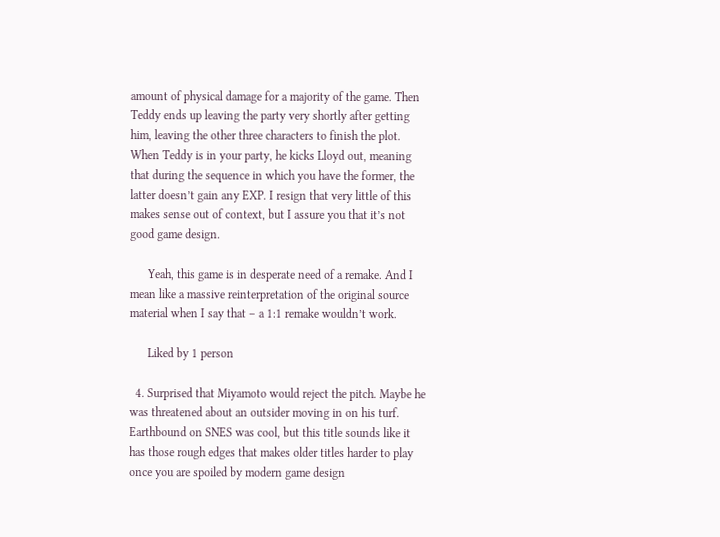amount of physical damage for a majority of the game. Then Teddy ends up leaving the party very shortly after getting him, leaving the other three characters to finish the plot. When Teddy is in your party, he kicks Lloyd out, meaning that during the sequence in which you have the former, the latter doesn’t gain any EXP. I resign that very little of this makes sense out of context, but I assure you that it’s not good game design.

      Yeah, this game is in desperate need of a remake. And I mean like a massive reinterpretation of the original source material when I say that – a 1:1 remake wouldn’t work.

      Liked by 1 person

  4. Surprised that Miyamoto would reject the pitch. Maybe he was threatened about an outsider moving in on his turf. Earthbound on SNES was cool, but this title sounds like it has those rough edges that makes older titles harder to play once you are spoiled by modern game design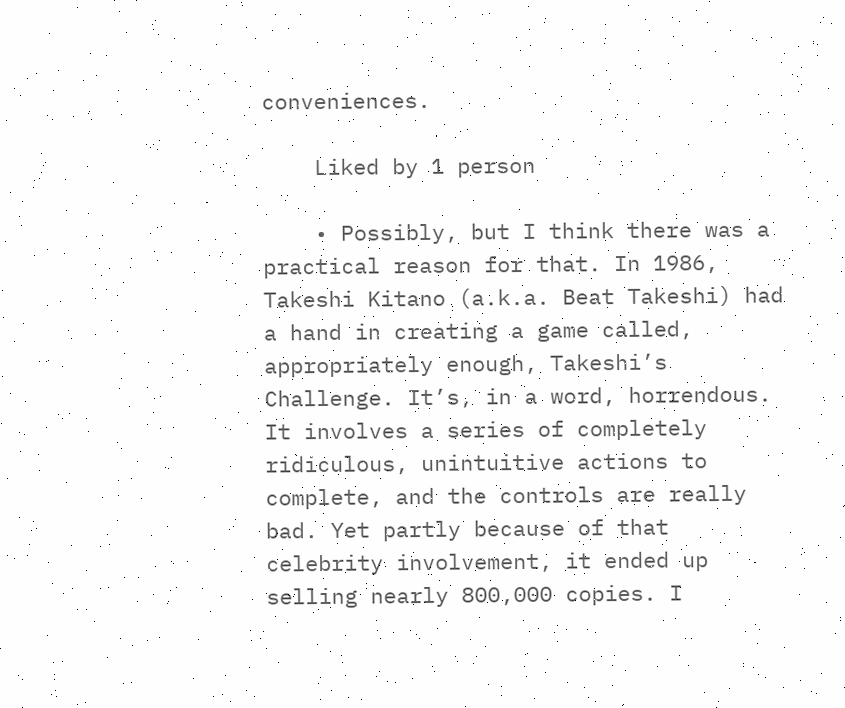conveniences.

    Liked by 1 person

    • Possibly, but I think there was a practical reason for that. In 1986, Takeshi Kitano (a.k.a. Beat Takeshi) had a hand in creating a game called, appropriately enough, Takeshi’s Challenge. It’s, in a word, horrendous. It involves a series of completely ridiculous, unintuitive actions to complete, and the controls are really bad. Yet partly because of that celebrity involvement, it ended up selling nearly 800,000 copies. I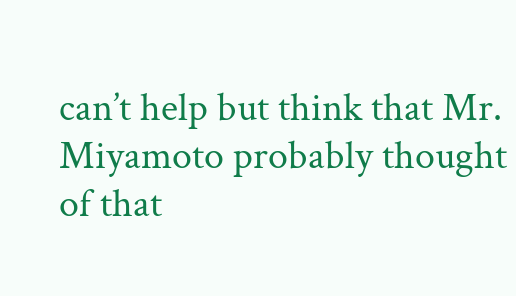can’t help but think that Mr. Miyamoto probably thought of that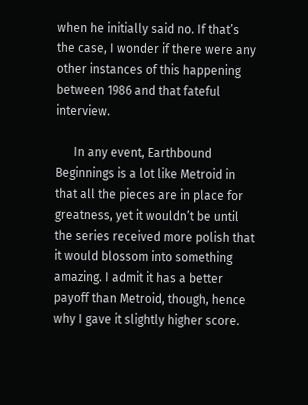when he initially said no. If that’s the case, I wonder if there were any other instances of this happening between 1986 and that fateful interview.

      In any event, Earthbound Beginnings is a lot like Metroid in that all the pieces are in place for greatness, yet it wouldn’t be until the series received more polish that it would blossom into something amazing. I admit it has a better payoff than Metroid, though, hence why I gave it slightly higher score.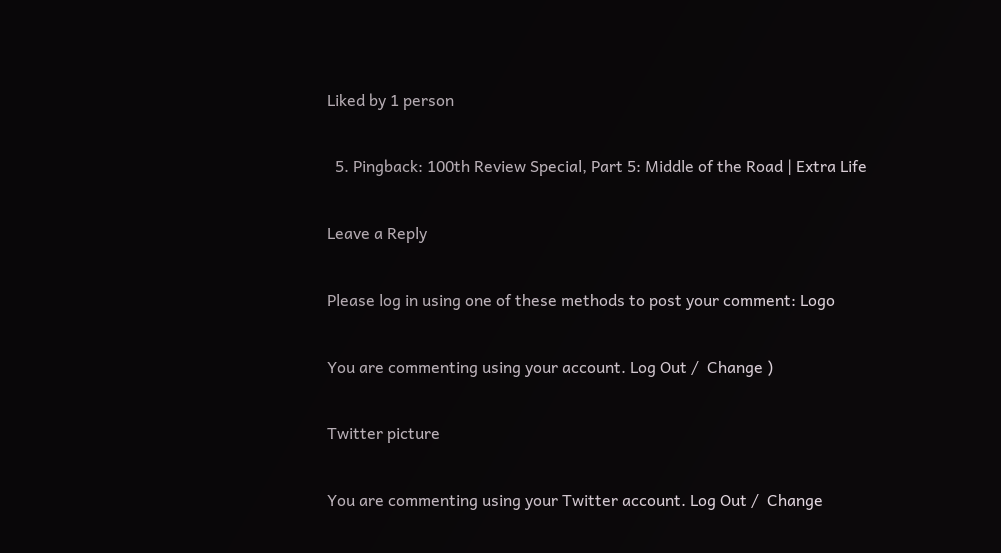Liked by 1 person

  5. Pingback: 100th Review Special, Part 5: Middle of the Road | Extra Life

Leave a Reply

Please log in using one of these methods to post your comment: Logo

You are commenting using your account. Log Out /  Change )

Twitter picture

You are commenting using your Twitter account. Log Out /  Change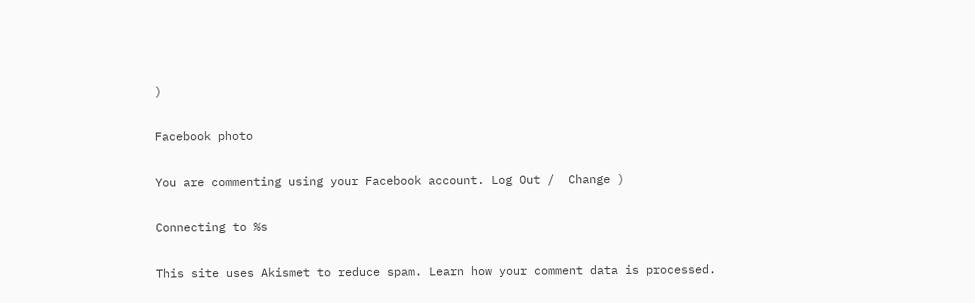)

Facebook photo

You are commenting using your Facebook account. Log Out /  Change )

Connecting to %s

This site uses Akismet to reduce spam. Learn how your comment data is processed.